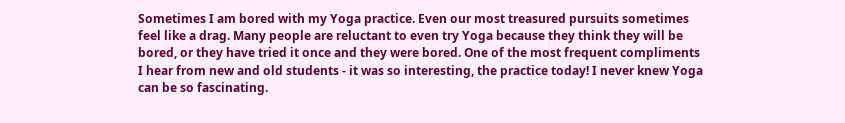Sometimes I am bored with my Yoga practice. Even our most treasured pursuits sometimes feel like a drag. Many people are reluctant to even try Yoga because they think they will be bored, or they have tried it once and they were bored. One of the most frequent compliments I hear from new and old students - it was so interesting, the practice today! I never knew Yoga can be so fascinating.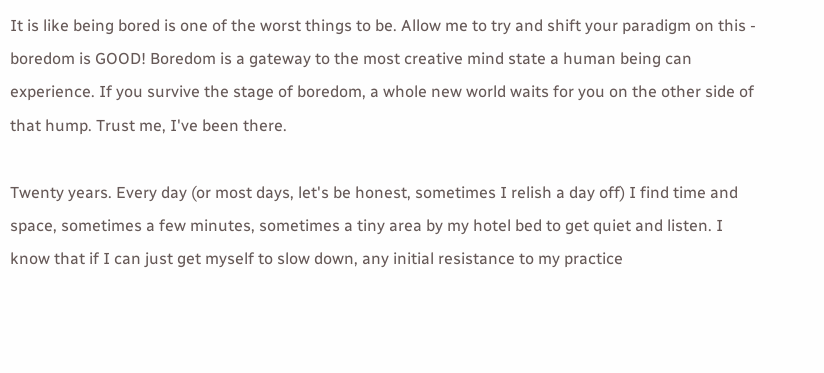It is like being bored is one of the worst things to be. Allow me to try and shift your paradigm on this - boredom is GOOD! Boredom is a gateway to the most creative mind state a human being can experience. If you survive the stage of boredom, a whole new world waits for you on the other side of that hump. Trust me, I've been there.

Twenty years. Every day (or most days, let's be honest, sometimes I relish a day off) I find time and space, sometimes a few minutes, sometimes a tiny area by my hotel bed to get quiet and listen. I know that if I can just get myself to slow down, any initial resistance to my practice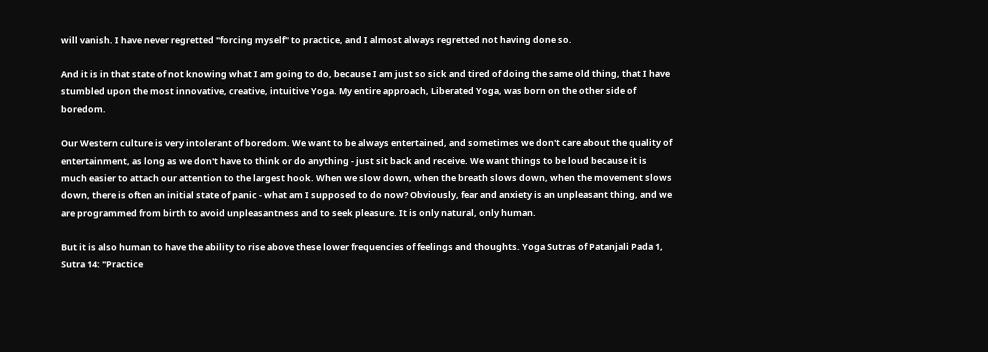will vanish. I have never regretted "forcing myself" to practice, and I almost always regretted not having done so.

And it is in that state of not knowing what I am going to do, because I am just so sick and tired of doing the same old thing, that I have stumbled upon the most innovative, creative, intuitive Yoga. My entire approach, Liberated Yoga, was born on the other side of boredom.

Our Western culture is very intolerant of boredom. We want to be always entertained, and sometimes we don't care about the quality of entertainment, as long as we don't have to think or do anything - just sit back and receive. We want things to be loud because it is much easier to attach our attention to the largest hook. When we slow down, when the breath slows down, when the movement slows down, there is often an initial state of panic - what am I supposed to do now? Obviously, fear and anxiety is an unpleasant thing, and we are programmed from birth to avoid unpleasantness and to seek pleasure. It is only natural, only human.

But it is also human to have the ability to rise above these lower frequencies of feelings and thoughts. Yoga Sutras of Patanjali Pada 1, Sutra 14: "Practice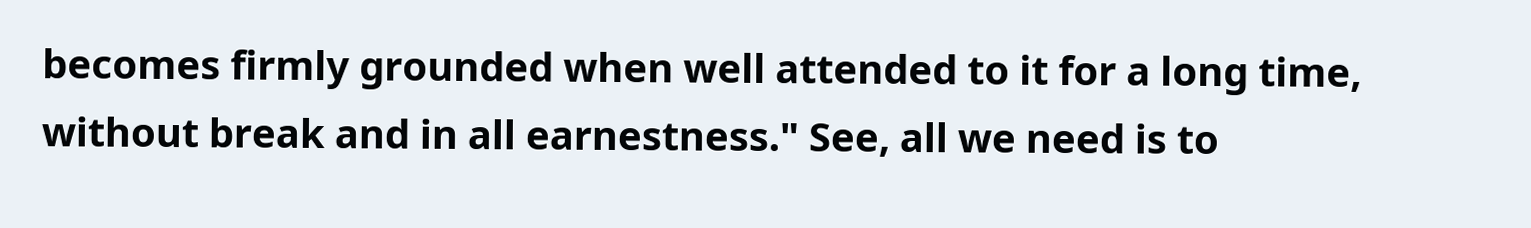becomes firmly grounded when well attended to it for a long time, without break and in all earnestness." See, all we need is to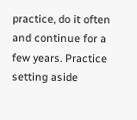practice, do it often and continue for a few years. Practice setting aside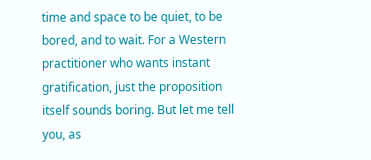time and space to be quiet, to be bored, and to wait. For a Western practitioner who wants instant gratification, just the proposition itself sounds boring. But let me tell you, as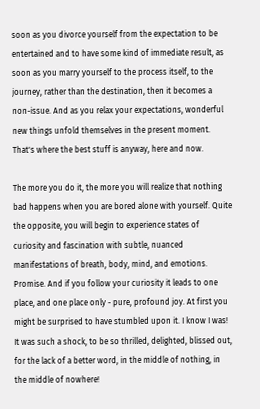soon as you divorce yourself from the expectation to be entertained and to have some kind of immediate result, as soon as you marry yourself to the process itself, to the journey, rather than the destination, then it becomes a non-issue. And as you relax your expectations, wonderful new things unfold themselves in the present moment. That's where the best stuff is anyway, here and now.

The more you do it, the more you will realize that nothing bad happens when you are bored alone with yourself. Quite the opposite, you will begin to experience states of curiosity and fascination with subtle, nuanced manifestations of breath, body, mind, and emotions. Promise. And if you follow your curiosity it leads to one place, and one place only - pure, profound joy. At first you might be surprised to have stumbled upon it. I know I was! It was such a shock, to be so thrilled, delighted, blissed out, for the lack of a better word, in the middle of nothing, in the middle of nowhere!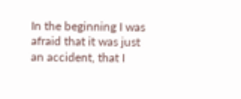In the beginning I was afraid that it was just an accident, that I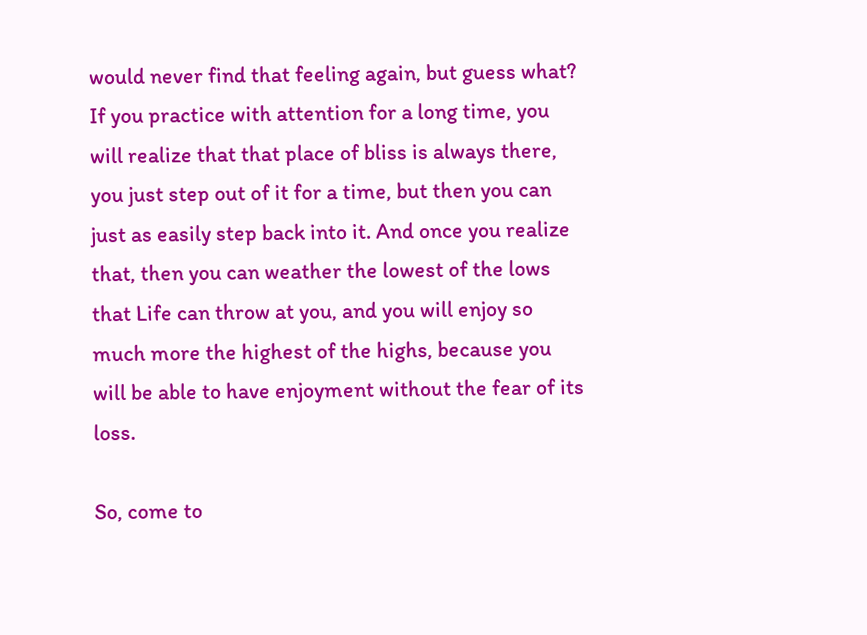would never find that feeling again, but guess what? If you practice with attention for a long time, you will realize that that place of bliss is always there, you just step out of it for a time, but then you can just as easily step back into it. And once you realize that, then you can weather the lowest of the lows that Life can throw at you, and you will enjoy so much more the highest of the highs, because you will be able to have enjoyment without the fear of its loss.

So, come to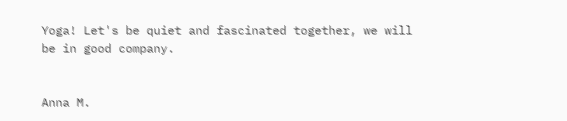Yoga! Let's be quiet and fascinated together, we will be in good company.


Anna M.